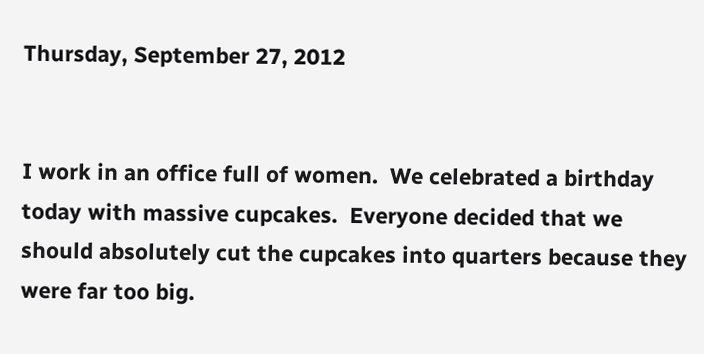Thursday, September 27, 2012


I work in an office full of women.  We celebrated a birthday today with massive cupcakes.  Everyone decided that we should absolutely cut the cupcakes into quarters because they were far too big.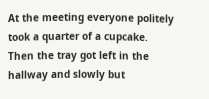At the meeting everyone politely took a quarter of a cupcake.  Then the tray got left in the hallway and slowly but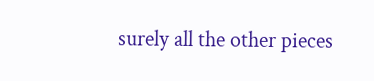surely all the other pieces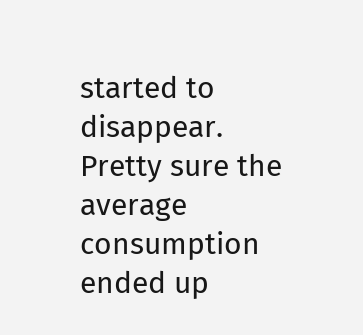started to disappear.  Pretty sure the average consumption ended up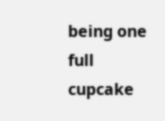being one full cupcake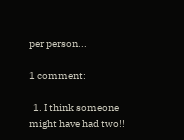per person...

1 comment:

  1. I think someone might have had two!!